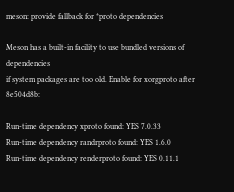meson: provide fallback for *proto dependencies

Meson has a built-in facility to use bundled versions of dependencies
if system packages are too old. Enable for xorgproto after 8e504d8b:

Run-time dependency xproto found: YES 7.0.33
Run-time dependency randrproto found: YES 1.6.0
Run-time dependency renderproto found: YES 0.11.1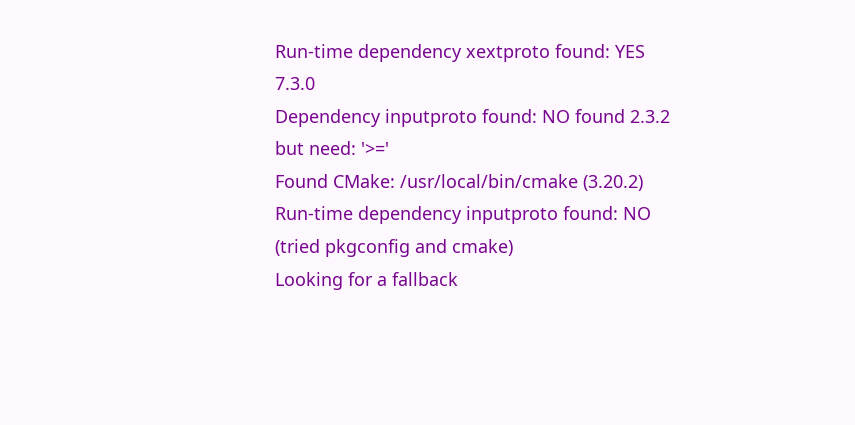Run-time dependency xextproto found: YES 7.3.0
Dependency inputproto found: NO found 2.3.2 but need: '>='
Found CMake: /usr/local/bin/cmake (3.20.2)
Run-time dependency inputproto found: NO (tried pkgconfig and cmake)
Looking for a fallback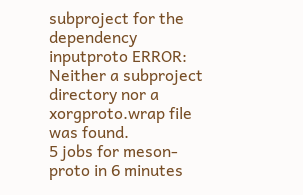subproject for the dependency inputproto ERROR: Neither a subproject directory nor a xorgproto.wrap file was found.
5 jobs for meson-proto in 6 minutes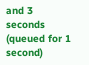and 3 seconds (queued for 1 second)